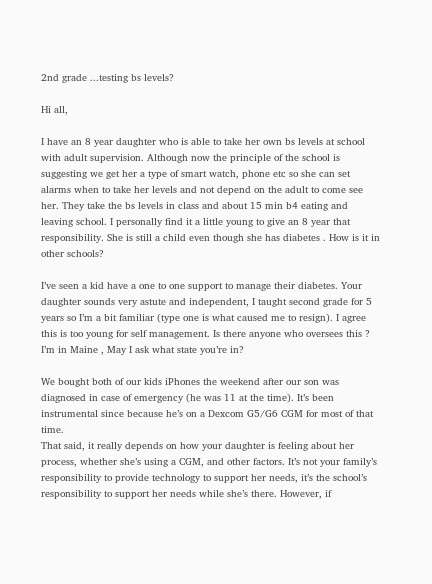2nd grade ...testing bs levels?

Hi all,

I have an 8 year daughter who is able to take her own bs levels at school with adult supervision. Although now the principle of the school is suggesting we get her a type of smart watch, phone etc so she can set alarms when to take her levels and not depend on the adult to come see her. They take the bs levels in class and about 15 min b4 eating and leaving school. I personally find it a little young to give an 8 year that responsibility. She is still a child even though she has diabetes . How is it in other schools?

I’ve seen a kid have a one to one support to manage their diabetes. Your daughter sounds very astute and independent, I taught second grade for 5 years so I’m a bit familiar (type one is what caused me to resign). I agree this is too young for self management. Is there anyone who oversees this ? I’m in Maine , May I ask what state you’re in?

We bought both of our kids iPhones the weekend after our son was diagnosed in case of emergency (he was 11 at the time). It’s been instrumental since because he’s on a Dexcom G5/G6 CGM for most of that time.
That said, it really depends on how your daughter is feeling about her process, whether she’s using a CGM, and other factors. It’s not your family’s responsibility to provide technology to support her needs, it’s the school’s responsibility to support her needs while she’s there. However, if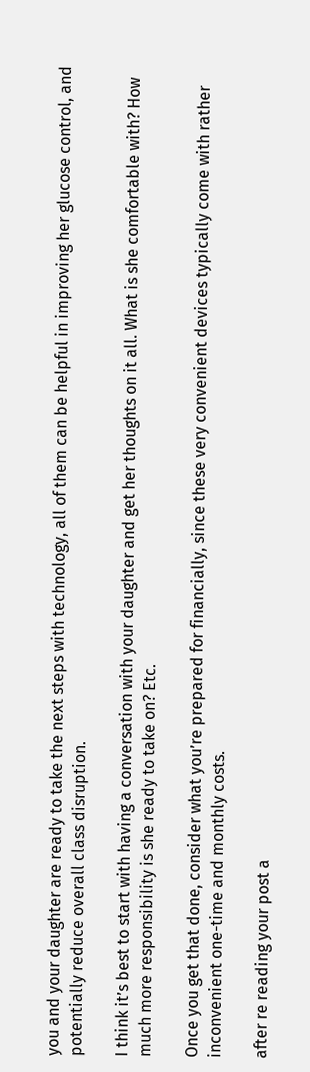you and your daughter are ready to take the next steps with technology, all of them can be helpful in improving her glucose control, and potentially reduce overall class disruption.

I think it’s best to start with having a conversation with your daughter and get her thoughts on it all. What is she comfortable with? How much more responsibility is she ready to take on? Etc.

Once you get that done, consider what you’re prepared for financially, since these very convenient devices typically come with rather inconvenient one-time and monthly costs.

after re reading your post a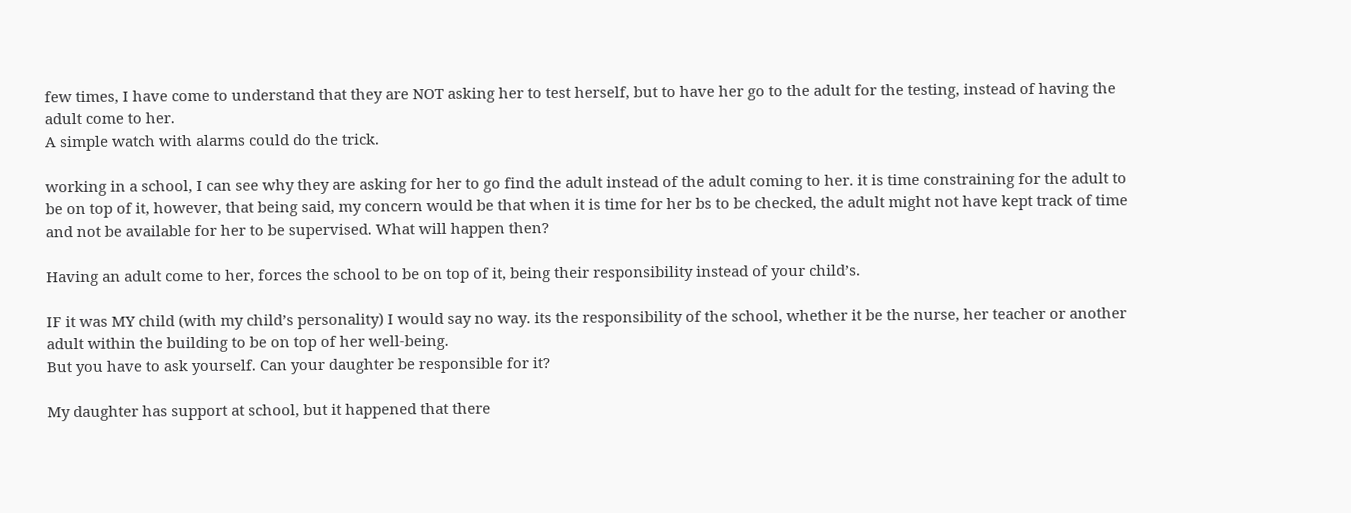few times, I have come to understand that they are NOT asking her to test herself, but to have her go to the adult for the testing, instead of having the adult come to her.
A simple watch with alarms could do the trick.

working in a school, I can see why they are asking for her to go find the adult instead of the adult coming to her. it is time constraining for the adult to be on top of it, however, that being said, my concern would be that when it is time for her bs to be checked, the adult might not have kept track of time and not be available for her to be supervised. What will happen then?

Having an adult come to her, forces the school to be on top of it, being their responsibility instead of your child’s.

IF it was MY child (with my child’s personality) I would say no way. its the responsibility of the school, whether it be the nurse, her teacher or another adult within the building to be on top of her well-being.
But you have to ask yourself. Can your daughter be responsible for it?

My daughter has support at school, but it happened that there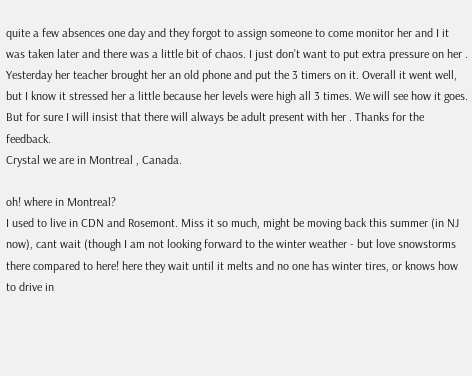quite a few absences one day and they forgot to assign someone to come monitor her and I it was taken later and there was a little bit of chaos. I just don’t want to put extra pressure on her . Yesterday her teacher brought her an old phone and put the 3 timers on it. Overall it went well, but I know it stressed her a little because her levels were high all 3 times. We will see how it goes. But for sure I will insist that there will always be adult present with her . Thanks for the feedback.
Crystal we are in Montreal , Canada.

oh! where in Montreal?
I used to live in CDN and Rosemont. Miss it so much, might be moving back this summer (in NJ now), cant wait (though I am not looking forward to the winter weather - but love snowstorms there compared to here! here they wait until it melts and no one has winter tires, or knows how to drive in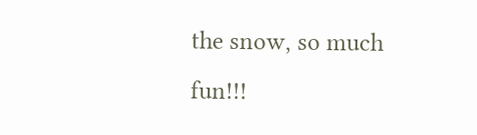the snow, so much fun!!!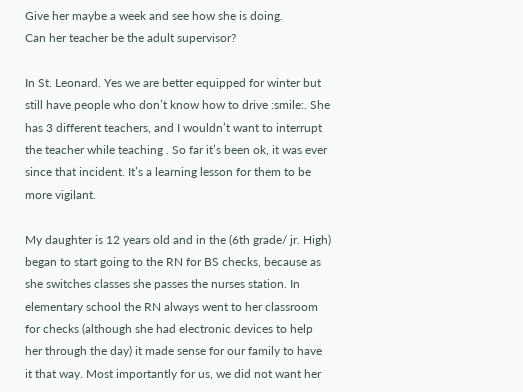Give her maybe a week and see how she is doing.
Can her teacher be the adult supervisor?

In St. Leonard. Yes we are better equipped for winter but still have people who don’t know how to drive :smile:. She has 3 different teachers, and I wouldn’t want to interrupt the teacher while teaching . So far it’s been ok, it was ever since that incident. It’s a learning lesson for them to be more vigilant.

My daughter is 12 years old and in the (6th grade/ jr. High) began to start going to the RN for BS checks, because as she switches classes she passes the nurses station. In elementary school the RN always went to her classroom for checks (although she had electronic devices to help her through the day) it made sense for our family to have it that way. Most importantly for us, we did not want her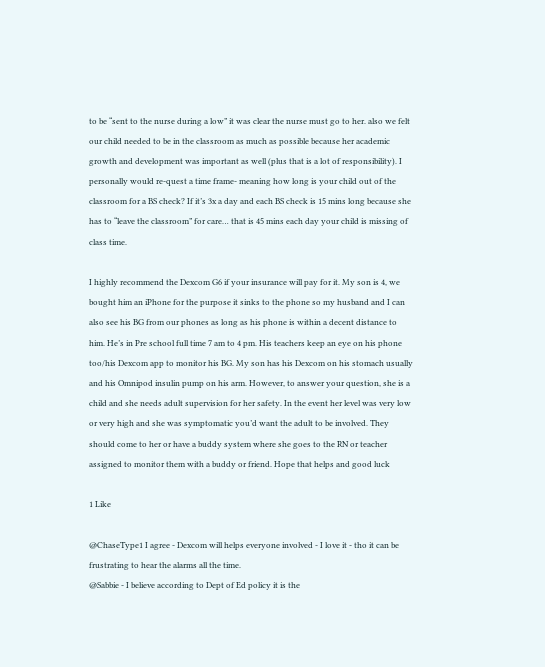to be “sent to the nurse during a low” it was clear the nurse must go to her. also we felt our child needed to be in the classroom as much as possible because her academic growth and development was important as well (plus that is a lot of responsibility). I personally would re-quest a time frame- meaning how long is your child out of the classroom for a BS check? If it’s 3x a day and each BS check is 15 mins long because she has to “leave the classroom” for care… that is 45 mins each day your child is missing of class time.

I highly recommend the Dexcom G6 if your insurance will pay for it. My son is 4, we bought him an iPhone for the purpose it sinks to the phone so my husband and I can also see his BG from our phones as long as his phone is within a decent distance to him. He’s in Pre school full time 7 am to 4 pm. His teachers keep an eye on his phone too/his Dexcom app to monitor his BG. My son has his Dexcom on his stomach usually and his Omnipod insulin pump on his arm. However, to answer your question, she is a child and she needs adult supervision for her safety. In the event her level was very low or very high and she was symptomatic you’d want the adult to be involved. They should come to her or have a buddy system where she goes to the RN or teacher assigned to monitor them with a buddy or friend. Hope that helps and good luck

1 Like

@ChaseType1 I agree - Dexcom will helps everyone involved - I love it - tho it can be frustrating to hear the alarms all the time.
@Sabbie - I believe according to Dept of Ed policy it is the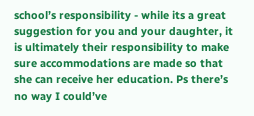school’s responsibility - while its a great suggestion for you and your daughter, it is ultimately their responsibility to make sure accommodations are made so that she can receive her education. Ps there’s no way I could’ve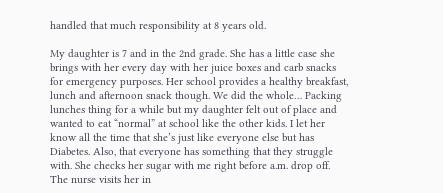handled that much responsibility at 8 years old.

My daughter is 7 and in the 2nd grade. She has a little case she brings with her every day with her juice boxes and carb snacks for emergency purposes. Her school provides a healthy breakfast, lunch and afternoon snack though. We did the whole… Packing lunches thing for a while but my daughter felt out of place and wanted to eat “normal” at school like the other kids. I let her know all the time that she’s just like everyone else but has Diabetes. Also, that everyone has something that they struggle with. She checks her sugar with me right before a.m. drop off. The nurse visits her in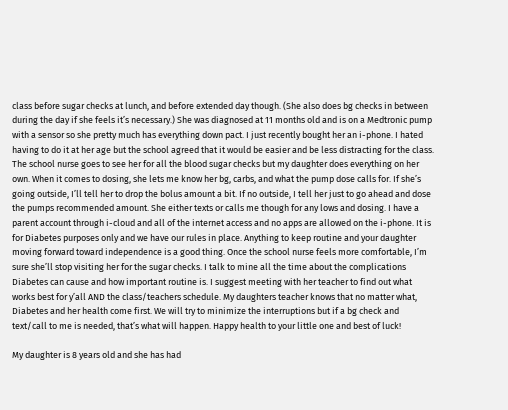class before sugar checks at lunch, and before extended day though. (She also does bg checks in between during the day if she feels it’s necessary.) She was diagnosed at 11 months old and is on a Medtronic pump with a sensor so she pretty much has everything down pact. I just recently bought her an i-phone. I hated having to do it at her age but the school agreed that it would be easier and be less distracting for the class. The school nurse goes to see her for all the blood sugar checks but my daughter does everything on her own. When it comes to dosing, she lets me know her bg, carbs, and what the pump dose calls for. If she’s going outside, I’ll tell her to drop the bolus amount a bit. If no outside, I tell her just to go ahead and dose the pumps recommended amount. She either texts or calls me though for any lows and dosing. I have a parent account through i-cloud and all of the internet access and no apps are allowed on the i-phone. It is for Diabetes purposes only and we have our rules in place. Anything to keep routine and your daughter moving forward toward independence is a good thing. Once the school nurse feels more comfortable, I’m sure she’ll stop visiting her for the sugar checks. I talk to mine all the time about the complications Diabetes can cause and how important routine is. I suggest meeting with her teacher to find out what works best for y’all AND the class/teachers schedule. My daughters teacher knows that no matter what, Diabetes and her health come first. We will try to minimize the interruptions but if a bg check and text/call to me is needed, that’s what will happen. Happy health to your little one and best of luck!

My daughter is 8 years old and she has had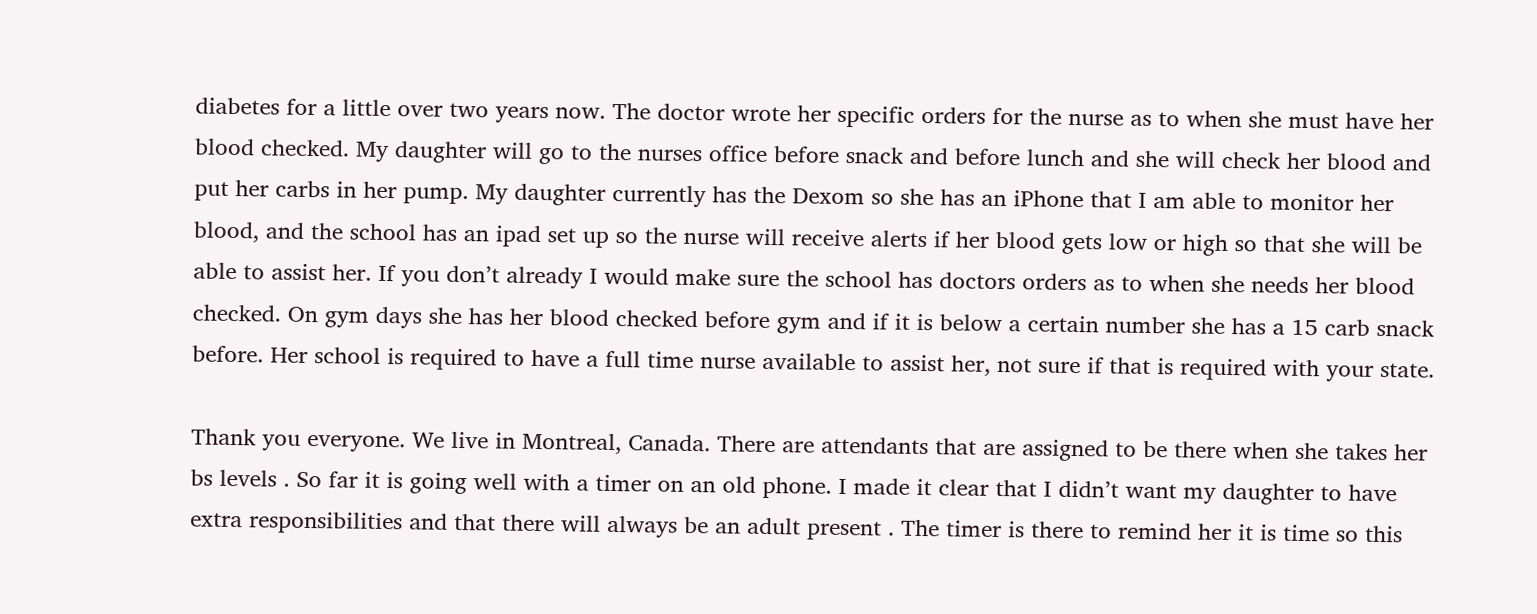diabetes for a little over two years now. The doctor wrote her specific orders for the nurse as to when she must have her blood checked. My daughter will go to the nurses office before snack and before lunch and she will check her blood and put her carbs in her pump. My daughter currently has the Dexom so she has an iPhone that I am able to monitor her blood, and the school has an ipad set up so the nurse will receive alerts if her blood gets low or high so that she will be able to assist her. If you don’t already I would make sure the school has doctors orders as to when she needs her blood checked. On gym days she has her blood checked before gym and if it is below a certain number she has a 15 carb snack before. Her school is required to have a full time nurse available to assist her, not sure if that is required with your state.

Thank you everyone. We live in Montreal, Canada. There are attendants that are assigned to be there when she takes her bs levels . So far it is going well with a timer on an old phone. I made it clear that I didn’t want my daughter to have extra responsibilities and that there will always be an adult present . The timer is there to remind her it is time so this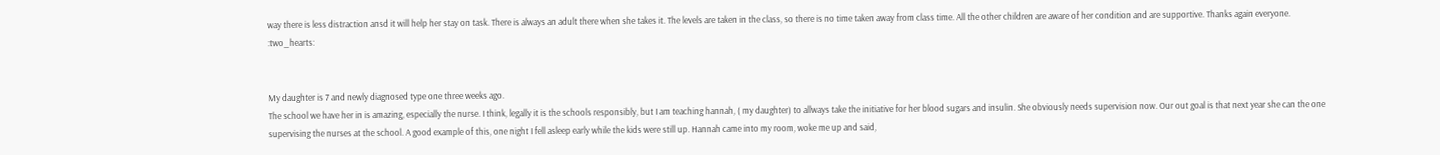way there is less distraction ansd it will help her stay on task. There is always an adult there when she takes it. The levels are taken in the class, so there is no time taken away from class time. All the other children are aware of her condition and are supportive. Thanks again everyone. :two_hearts:


My daughter is 7 and newly diagnosed type one three weeks ago.
The school we have her in is amazing, especially the nurse. I think, legally it is the schools responsibly, but I am teaching hannah, ( my daughter) to allways take the initiative for her blood sugars and insulin. She obviously needs supervision now. Our out goal is that next year she can the one supervising the nurses at the school. A good example of this, one night I fell asleep early while the kids were still up. Hannah came into my room, woke me up and said,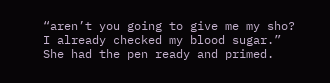“aren’t you going to give me my sho? I already checked my blood sugar.” She had the pen ready and primed.